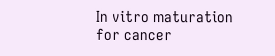In vitro maturation for cancer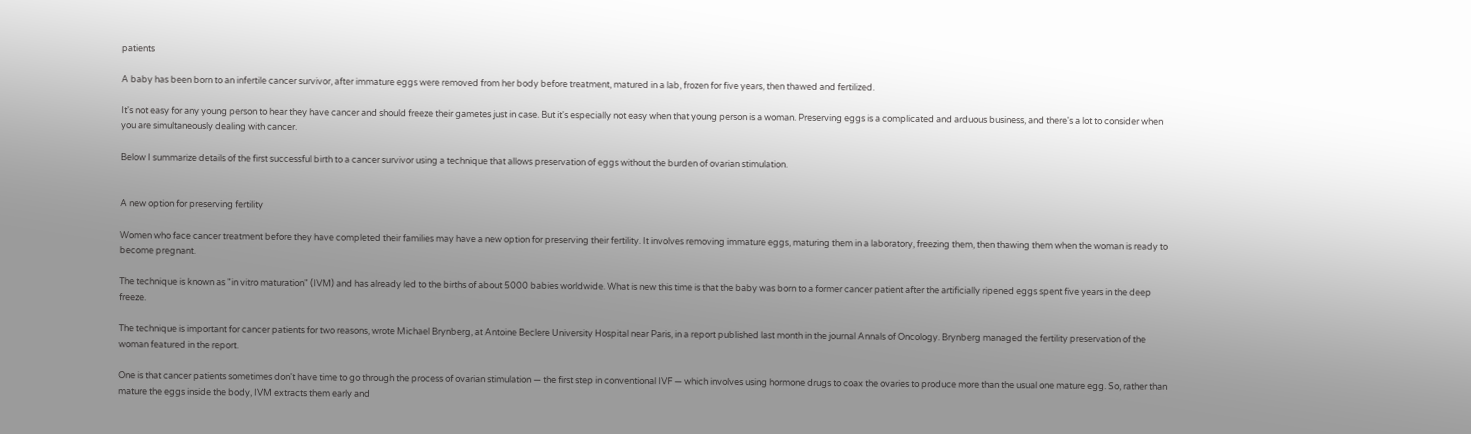patients

A baby has been born to an infertile cancer survivor, after immature eggs were removed from her body before treatment, matured in a lab, frozen for five years, then thawed and fertilized.

It's not easy for any young person to hear they have cancer and should freeze their gametes just in case. But it's especially not easy when that young person is a woman. Preserving eggs is a complicated and arduous business, and there's a lot to consider when you are simultaneously dealing with cancer.

Below I summarize details of the first successful birth to a cancer survivor using a technique that allows preservation of eggs without the burden of ovarian stimulation.


A new option for preserving fertility

Women who face cancer treatment before they have completed their families may have a new option for preserving their fertility. It involves removing immature eggs, maturing them in a laboratory, freezing them, then thawing them when the woman is ready to become pregnant.

The technique is known as "in vitro maturation" (IVM) and has already led to the births of about 5000 babies worldwide. What is new this time is that the baby was born to a former cancer patient after the artificially ripened eggs spent five years in the deep freeze.

The technique is important for cancer patients for two reasons, wrote Michael Brynberg, at Antoine Beclere University Hospital near Paris, in a report published last month in the journal Annals of Oncology. Brynberg managed the fertility preservation of the woman featured in the report.

One is that cancer patients sometimes don't have time to go through the process of ovarian stimulation — the first step in conventional IVF — which involves using hormone drugs to coax the ovaries to produce more than the usual one mature egg. So, rather than mature the eggs inside the body, IVM extracts them early and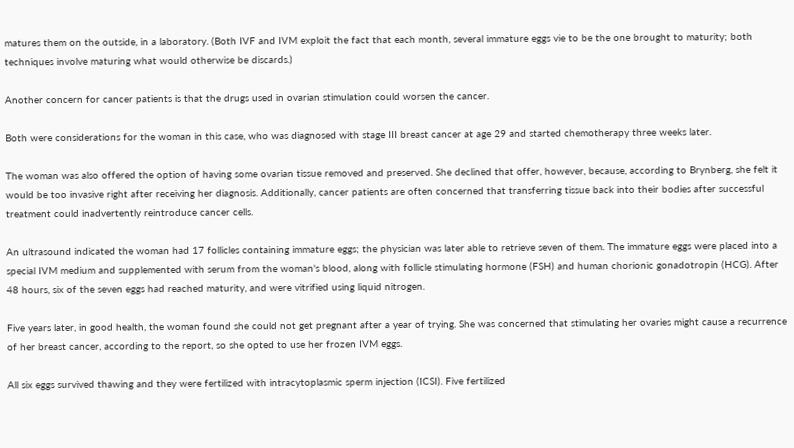matures them on the outside, in a laboratory. (Both IVF and IVM exploit the fact that each month, several immature eggs vie to be the one brought to maturity; both techniques involve maturing what would otherwise be discards.)

Another concern for cancer patients is that the drugs used in ovarian stimulation could worsen the cancer.

Both were considerations for the woman in this case, who was diagnosed with stage III breast cancer at age 29 and started chemotherapy three weeks later.

The woman was also offered the option of having some ovarian tissue removed and preserved. She declined that offer, however, because, according to Brynberg, she felt it would be too invasive right after receiving her diagnosis. Additionally, cancer patients are often concerned that transferring tissue back into their bodies after successful treatment could inadvertently reintroduce cancer cells.

An ultrasound indicated the woman had 17 follicles containing immature eggs; the physician was later able to retrieve seven of them. The immature eggs were placed into a special IVM medium and supplemented with serum from the woman's blood, along with follicle stimulating hormone (FSH) and human chorionic gonadotropin (HCG). After 48 hours, six of the seven eggs had reached maturity, and were vitrified using liquid nitrogen.

Five years later, in good health, the woman found she could not get pregnant after a year of trying. She was concerned that stimulating her ovaries might cause a recurrence of her breast cancer, according to the report, so she opted to use her frozen IVM eggs.

All six eggs survived thawing and they were fertilized with intracytoplasmic sperm injection (ICSI). Five fertilized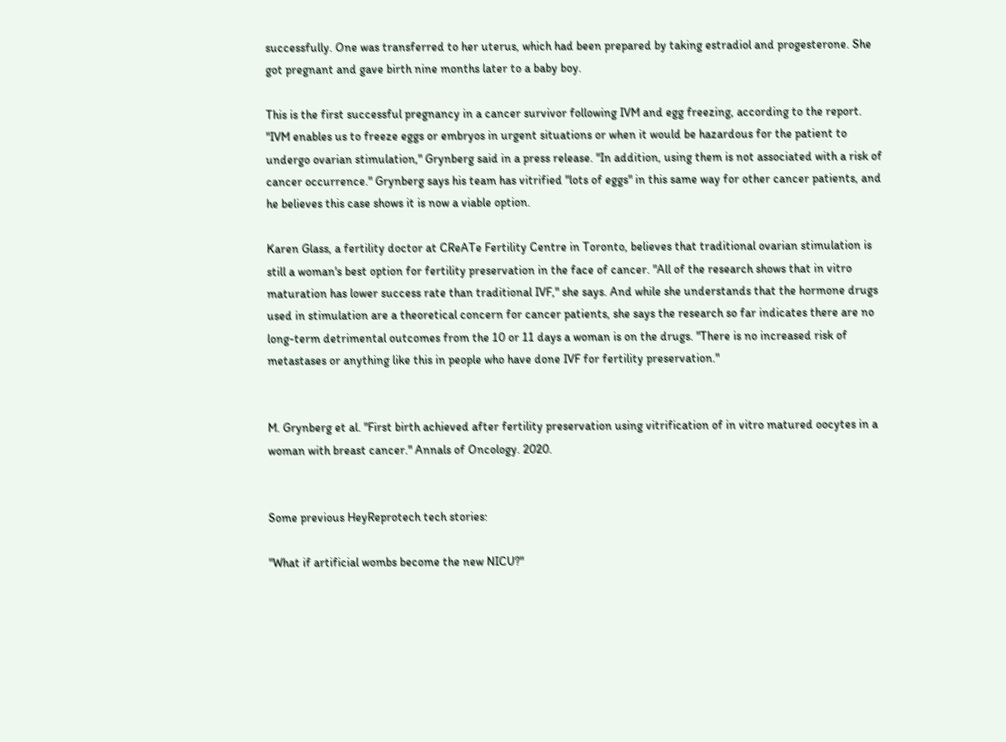successfully. One was transferred to her uterus, which had been prepared by taking estradiol and progesterone. She got pregnant and gave birth nine months later to a baby boy.

This is the first successful pregnancy in a cancer survivor following IVM and egg freezing, according to the report. "IVM enables us to freeze eggs or embryos in urgent situations or when it would be hazardous for the patient to undergo ovarian stimulation," Grynberg said in a press release. "In addition, using them is not associated with a risk of cancer occurrence." Grynberg says his team has vitrified "lots of eggs" in this same way for other cancer patients, and he believes this case shows it is now a viable option.

Karen Glass, a fertility doctor at CReATe Fertility Centre in Toronto, believes that traditional ovarian stimulation is still a woman's best option for fertility preservation in the face of cancer. "All of the research shows that in vitro maturation has lower success rate than traditional IVF," she says. And while she understands that the hormone drugs used in stimulation are a theoretical concern for cancer patients, she says the research so far indicates there are no long-term detrimental outcomes from the 10 or 11 days a woman is on the drugs. "There is no increased risk of metastases or anything like this in people who have done IVF for fertility preservation."


M. Grynberg et al. "First birth achieved after fertility preservation using vitrification of in vitro matured oocytes in a woman with breast cancer." Annals of Oncology. 2020.


Some previous HeyReprotech tech stories:

"What if artificial wombs become the new NICU?"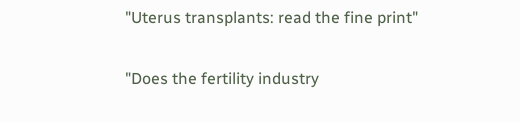"Uterus transplants: read the fine print"

"Does the fertility industry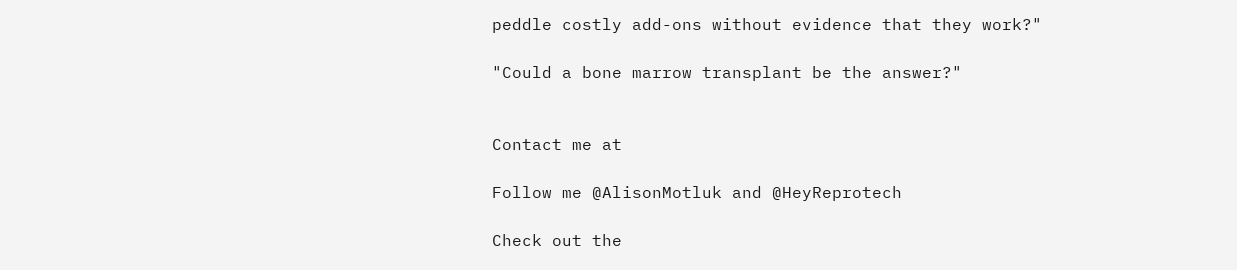peddle costly add-ons without evidence that they work?"

"Could a bone marrow transplant be the answer?"


Contact me at

Follow me @AlisonMotluk and @HeyReprotech

Check out the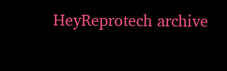HeyReprotech archive